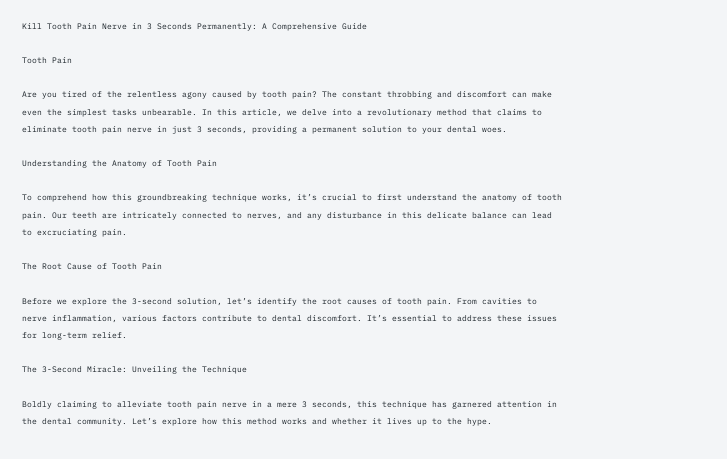Kill Tooth Pain Nerve in 3 Seconds Permanently: A Comprehensive Guide

Tooth Pain

Are you tired of the relentless agony caused by tooth pain? The constant throbbing and discomfort can make even the simplest tasks unbearable. In this article, we delve into a revolutionary method that claims to eliminate tooth pain nerve in just 3 seconds, providing a permanent solution to your dental woes.

Understanding the Anatomy of Tooth Pain

To comprehend how this groundbreaking technique works, it’s crucial to first understand the anatomy of tooth pain. Our teeth are intricately connected to nerves, and any disturbance in this delicate balance can lead to excruciating pain.

The Root Cause of Tooth Pain

Before we explore the 3-second solution, let’s identify the root causes of tooth pain. From cavities to nerve inflammation, various factors contribute to dental discomfort. It’s essential to address these issues for long-term relief.

The 3-Second Miracle: Unveiling the Technique

Boldly claiming to alleviate tooth pain nerve in a mere 3 seconds, this technique has garnered attention in the dental community. Let’s explore how this method works and whether it lives up to the hype.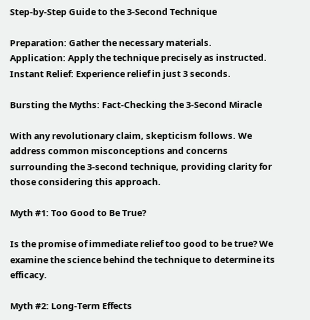Step-by-Step Guide to the 3-Second Technique

Preparation: Gather the necessary materials.
Application: Apply the technique precisely as instructed.
Instant Relief: Experience relief in just 3 seconds.

Bursting the Myths: Fact-Checking the 3-Second Miracle

With any revolutionary claim, skepticism follows. We address common misconceptions and concerns surrounding the 3-second technique, providing clarity for those considering this approach.

Myth #1: Too Good to Be True?

Is the promise of immediate relief too good to be true? We examine the science behind the technique to determine its efficacy.

Myth #2: Long-Term Effects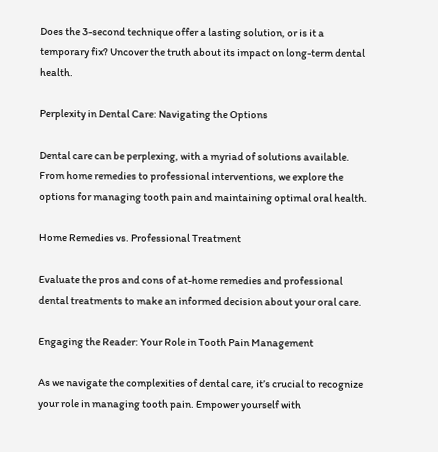Does the 3-second technique offer a lasting solution, or is it a temporary fix? Uncover the truth about its impact on long-term dental health.

Perplexity in Dental Care: Navigating the Options

Dental care can be perplexing, with a myriad of solutions available. From home remedies to professional interventions, we explore the options for managing tooth pain and maintaining optimal oral health.

Home Remedies vs. Professional Treatment

Evaluate the pros and cons of at-home remedies and professional dental treatments to make an informed decision about your oral care.

Engaging the Reader: Your Role in Tooth Pain Management

As we navigate the complexities of dental care, it’s crucial to recognize your role in managing tooth pain. Empower yourself with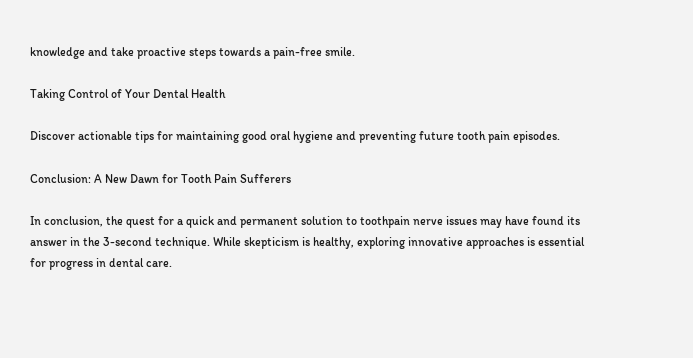knowledge and take proactive steps towards a pain-free smile.

Taking Control of Your Dental Health

Discover actionable tips for maintaining good oral hygiene and preventing future tooth pain episodes.

Conclusion: A New Dawn for Tooth Pain Sufferers

In conclusion, the quest for a quick and permanent solution to toothpain nerve issues may have found its answer in the 3-second technique. While skepticism is healthy, exploring innovative approaches is essential for progress in dental care.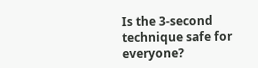Is the 3-second technique safe for everyone?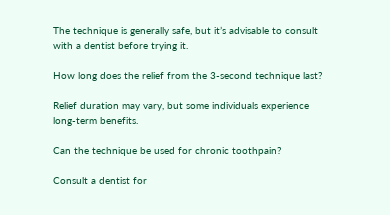The technique is generally safe, but it’s advisable to consult with a dentist before trying it.

How long does the relief from the 3-second technique last?

Relief duration may vary, but some individuals experience long-term benefits.

Can the technique be used for chronic toothpain?

Consult a dentist for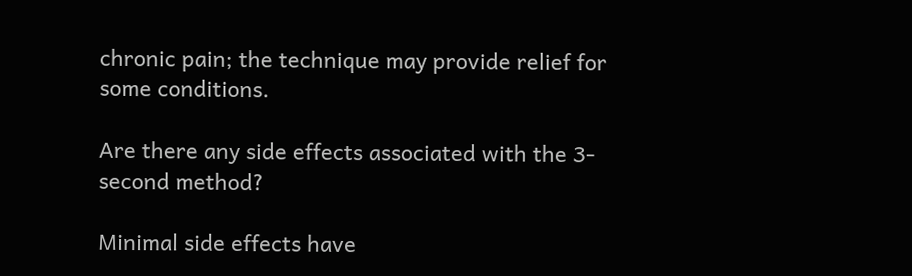chronic pain; the technique may provide relief for some conditions.

Are there any side effects associated with the 3-second method?

Minimal side effects have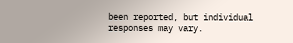been reported, but individual responses may vary.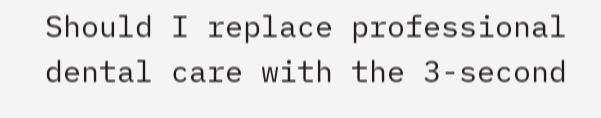Should I replace professional dental care with the 3-second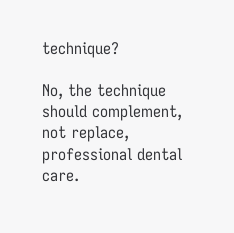technique?

No, the technique should complement, not replace, professional dental care.